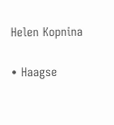Helen Kopnina

• Haagse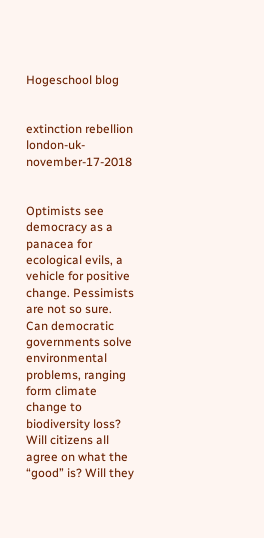Hogeschool blog


extinction rebellion london-uk-november-17-2018


Optimists see democracy as a panacea for ecological evils, a vehicle for positive change. Pessimists are not so sure. Can democratic governments solve environmental problems, ranging form climate change to biodiversity loss? Will citizens all agree on what the “good” is? Will they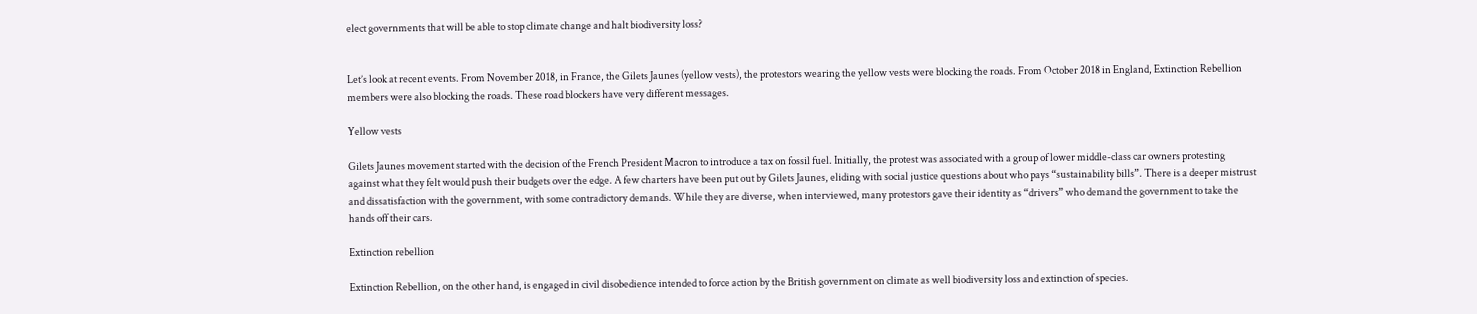elect governments that will be able to stop climate change and halt biodiversity loss?


Let’s look at recent events. From November 2018, in France, the Gilets Jaunes (yellow vests), the protestors wearing the yellow vests were blocking the roads. From October 2018 in England, Extinction Rebellion members were also blocking the roads. These road blockers have very different messages.

Yellow vests

Gilets Jaunes movement started with the decision of the French President Macron to introduce a tax on fossil fuel. Initially, the protest was associated with a group of lower middle-class car owners protesting against what they felt would push their budgets over the edge. A few charters have been put out by Gilets Jaunes, eliding with social justice questions about who pays “sustainability bills”. There is a deeper mistrust and dissatisfaction with the government, with some contradictory demands. While they are diverse, when interviewed, many protestors gave their identity as “drivers” who demand the government to take the hands off their cars.

Extinction rebellion

Extinction Rebellion, on the other hand, is engaged in civil disobedience intended to force action by the British government on climate as well biodiversity loss and extinction of species.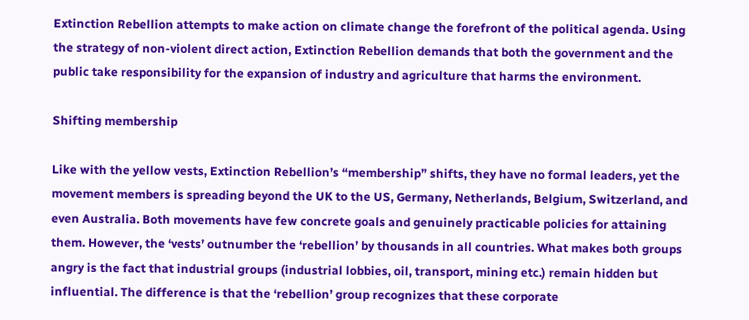Extinction Rebellion attempts to make action on climate change the forefront of the political agenda. Using the strategy of non-violent direct action, Extinction Rebellion demands that both the government and the public take responsibility for the expansion of industry and agriculture that harms the environment.

Shifting membership

Like with the yellow vests, Extinction Rebellion’s “membership” shifts, they have no formal leaders, yet the movement members is spreading beyond the UK to the US, Germany, Netherlands, Belgium, Switzerland, and even Australia. Both movements have few concrete goals and genuinely practicable policies for attaining them. However, the ‘vests’ outnumber the ‘rebellion’ by thousands in all countries. What makes both groups angry is the fact that industrial groups (industrial lobbies, oil, transport, mining etc.) remain hidden but influential. The difference is that the ‘rebellion’ group recognizes that these corporate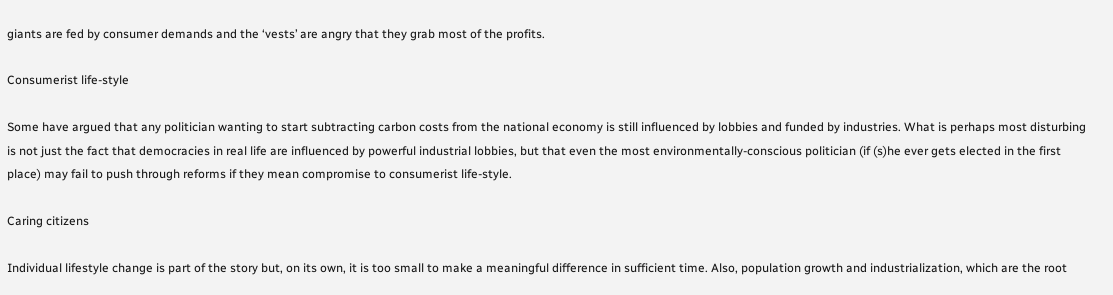giants are fed by consumer demands and the ‘vests’ are angry that they grab most of the profits.

Consumerist life-style

Some have argued that any politician wanting to start subtracting carbon costs from the national economy is still influenced by lobbies and funded by industries. What is perhaps most disturbing is not just the fact that democracies in real life are influenced by powerful industrial lobbies, but that even the most environmentally-conscious politician (if (s)he ever gets elected in the first place) may fail to push through reforms if they mean compromise to consumerist life-style.

Caring citizens

Individual lifestyle change is part of the story but, on its own, it is too small to make a meaningful difference in sufficient time. Also, population growth and industrialization, which are the root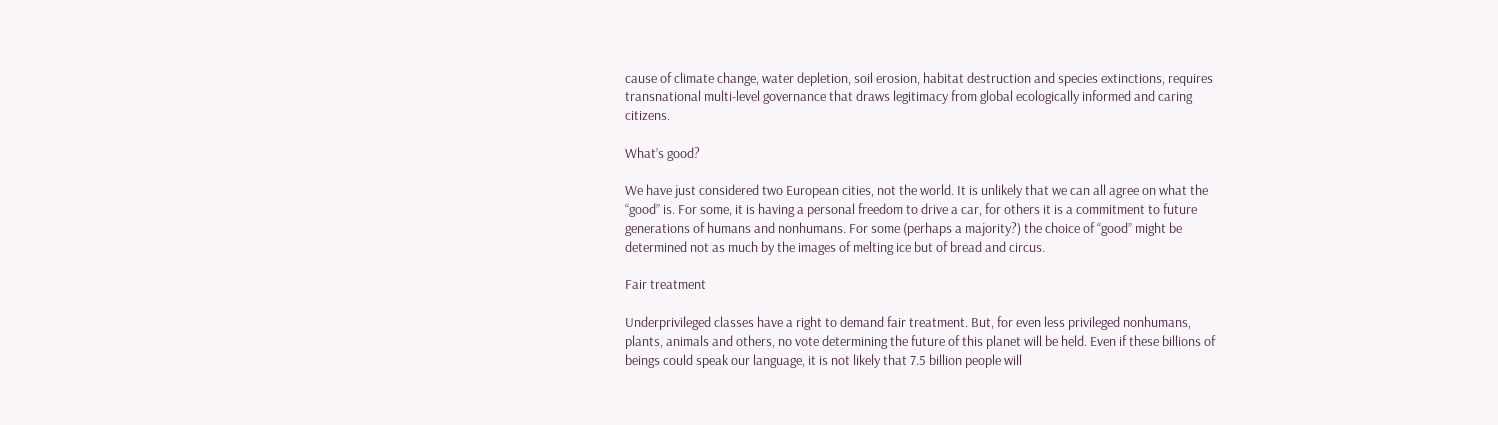cause of climate change, water depletion, soil erosion, habitat destruction and species extinctions, requires transnational multi-level governance that draws legitimacy from global ecologically informed and caring citizens.

What’s good?

We have just considered two European cities, not the world. It is unlikely that we can all agree on what the “good” is. For some, it is having a personal freedom to drive a car, for others it is a commitment to future generations of humans and nonhumans. For some (perhaps a majority?) the choice of “good” might be determined not as much by the images of melting ice but of bread and circus.

Fair treatment

Underprivileged classes have a right to demand fair treatment. But, for even less privileged nonhumans, plants, animals and others, no vote determining the future of this planet will be held. Even if these billions of beings could speak our language, it is not likely that 7.5 billion people will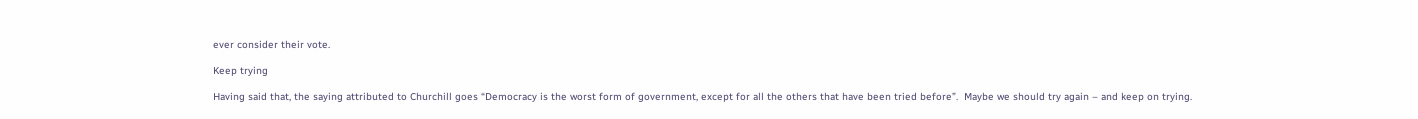ever consider their vote.

Keep trying

Having said that, the saying attributed to Churchill goes “Democracy is the worst form of government, except for all the others that have been tried before”.  Maybe we should try again – and keep on trying.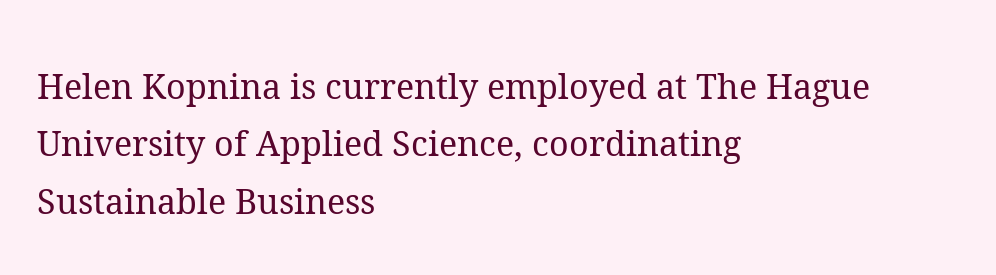Helen Kopnina is currently employed at The Hague University of Applied Science, coordinating Sustainable Business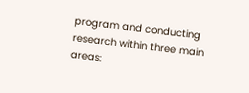program and conducting research within three main areas: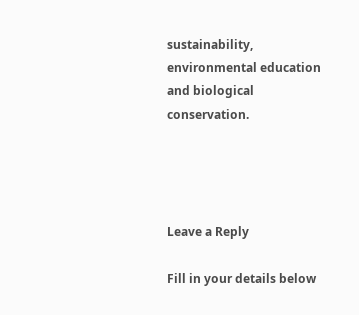sustainability, environmental education and biological conservation.




Leave a Reply

Fill in your details below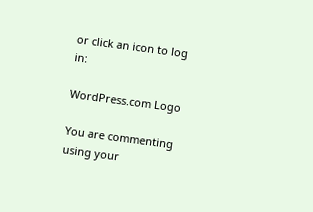or click an icon to log in:

WordPress.com Logo

You are commenting using your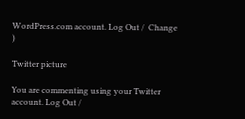WordPress.com account. Log Out /  Change )

Twitter picture

You are commenting using your Twitter account. Log Out /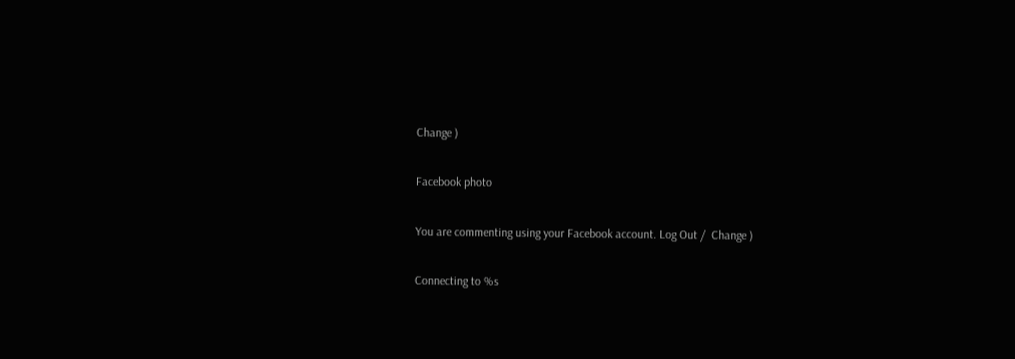Change )

Facebook photo

You are commenting using your Facebook account. Log Out /  Change )

Connecting to %s